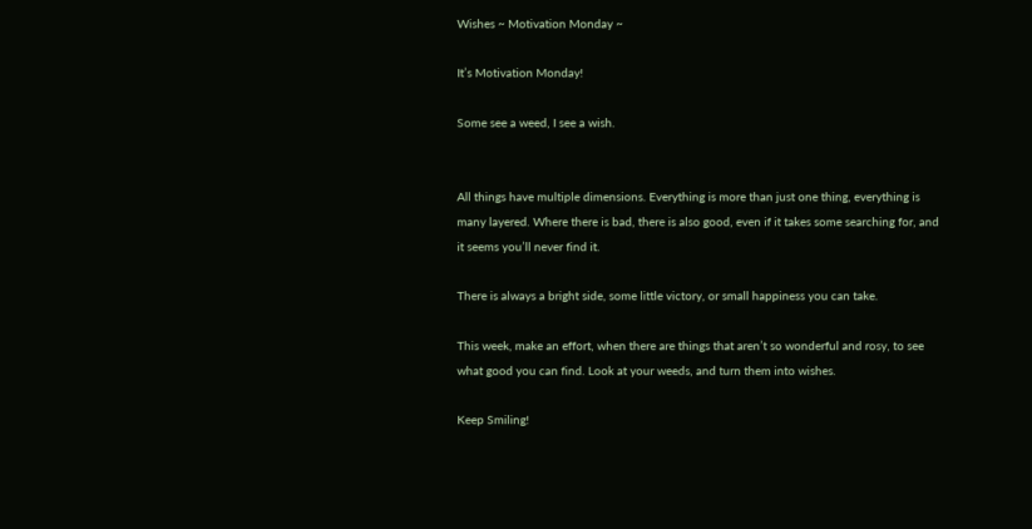Wishes ~ Motivation Monday ~

It’s Motivation Monday!

Some see a weed, I see a wish.


All things have multiple dimensions. Everything is more than just one thing, everything is many layered. Where there is bad, there is also good, even if it takes some searching for, and it seems you’ll never find it.

There is always a bright side, some little victory, or small happiness you can take.

This week, make an effort, when there are things that aren’t so wonderful and rosy, to see what good you can find. Look at your weeds, and turn them into wishes.

Keep Smiling!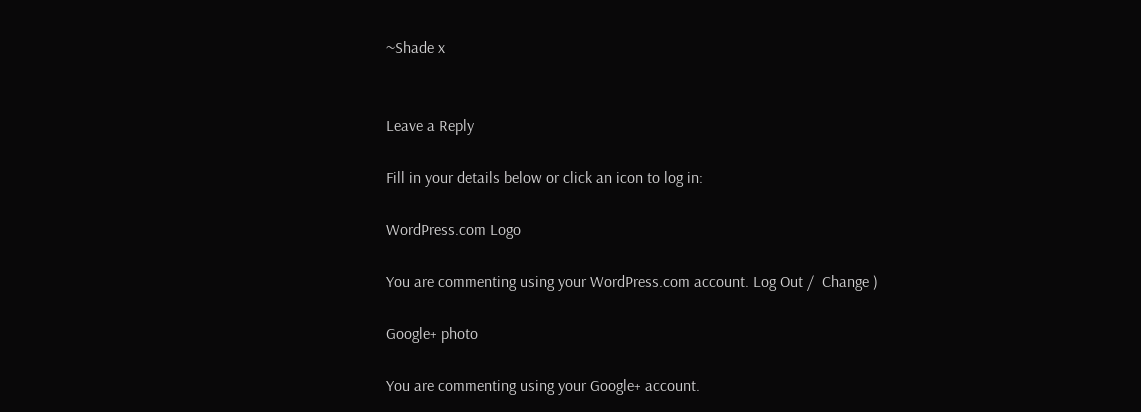~Shade x


Leave a Reply

Fill in your details below or click an icon to log in:

WordPress.com Logo

You are commenting using your WordPress.com account. Log Out /  Change )

Google+ photo

You are commenting using your Google+ account.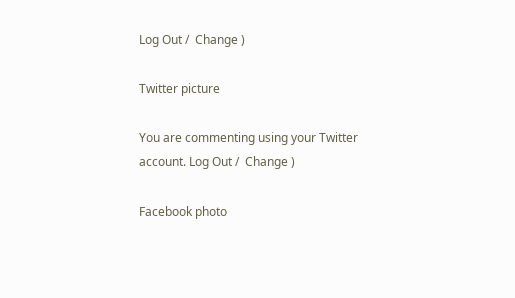Log Out /  Change )

Twitter picture

You are commenting using your Twitter account. Log Out /  Change )

Facebook photo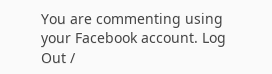You are commenting using your Facebook account. Log Out /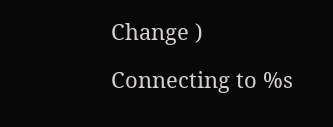Change )

Connecting to %s